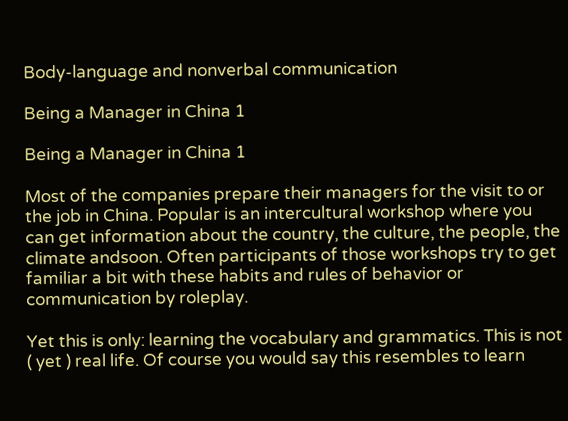Body-language and nonverbal communication

Being a Manager in China 1

Being a Manager in China 1

Most of the companies prepare their managers for the visit to or the job in China. Popular is an intercultural workshop where you can get information about the country, the culture, the people, the climate andsoon. Often participants of those workshops try to get familiar a bit with these habits and rules of behavior or communication by roleplay.

Yet this is only: learning the vocabulary and grammatics. This is not ( yet ) real life. Of course you would say this resembles to learn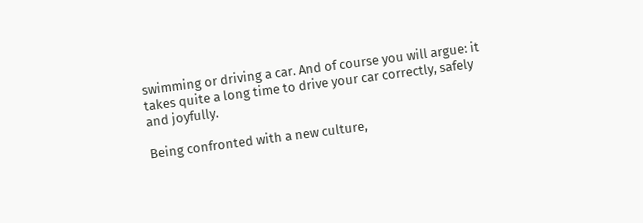swimming or driving a car. And of course you will argue: it takes quite a long time to drive your car correctly, safely and joyfully.

Being confronted with a new culture,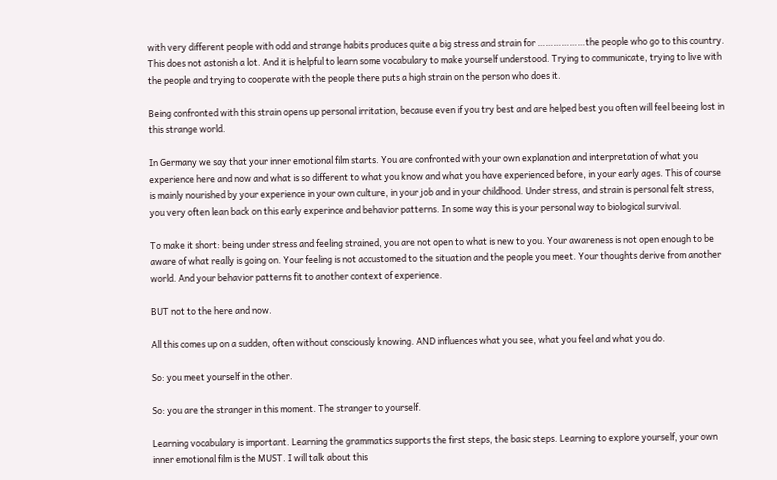with very different people with odd and strange habits produces quite a big stress and strain for ………………the people who go to this country. This does not astonish a lot. And it is helpful to learn some vocabulary to make yourself understood. Trying to communicate, trying to live with the people and trying to cooperate with the people there puts a high strain on the person who does it.

Being confronted with this strain opens up personal irritation, because even if you try best and are helped best you often will feel beeing lost in this strange world.

In Germany we say that your inner emotional film starts. You are confronted with your own explanation and interpretation of what you experience here and now and what is so different to what you know and what you have experienced before, in your early ages. This of course is mainly nourished by your experience in your own culture, in your job and in your childhood. Under stress, and strain is personal felt stress, you very often lean back on this early experince and behavior patterns. In some way this is your personal way to biological survival.

To make it short: being under stress and feeling strained, you are not open to what is new to you. Your awareness is not open enough to be aware of what really is going on. Your feeling is not accustomed to the situation and the people you meet. Your thoughts derive from another world. And your behavior patterns fit to another context of experience.

BUT not to the here and now.

All this comes up on a sudden, often without consciously knowing. AND influences what you see, what you feel and what you do.

So: you meet yourself in the other.

So: you are the stranger in this moment. The stranger to yourself.

Learning vocabulary is important. Learning the grammatics supports the first steps, the basic steps. Learning to explore yourself, your own inner emotional film is the MUST. I will talk about this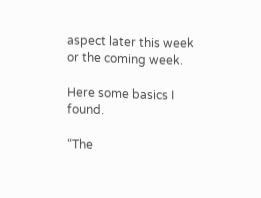aspect later this week or the coming week.

Here some basics I found.

“The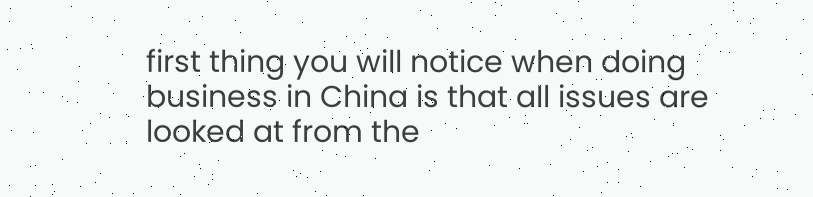first thing you will notice when doing business in China is that all issues are looked at from the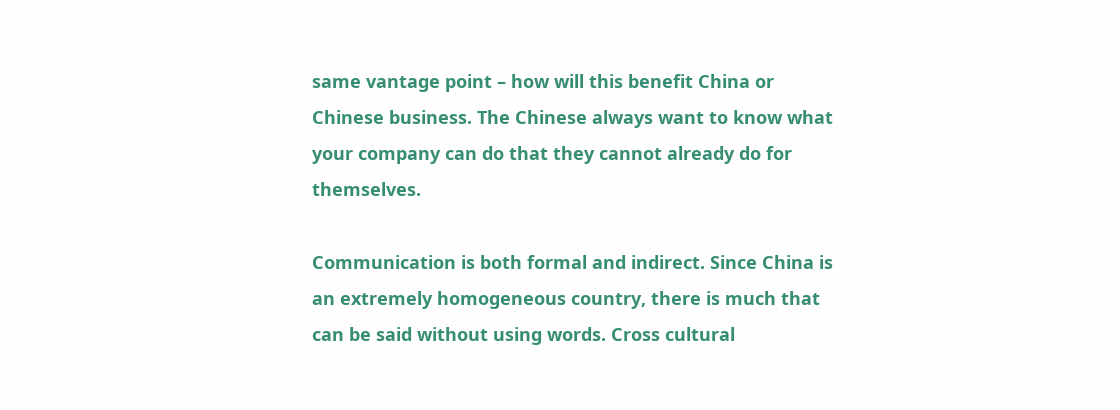same vantage point – how will this benefit China or Chinese business. The Chinese always want to know what your company can do that they cannot already do for themselves.

Communication is both formal and indirect. Since China is an extremely homogeneous country, there is much that can be said without using words. Cross cultural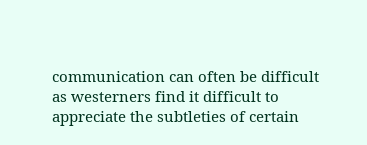communication can often be difficult as westerners find it difficult to appreciate the subtleties of certain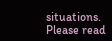situations. Please read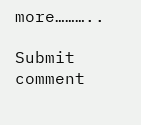more………..

Submit comment